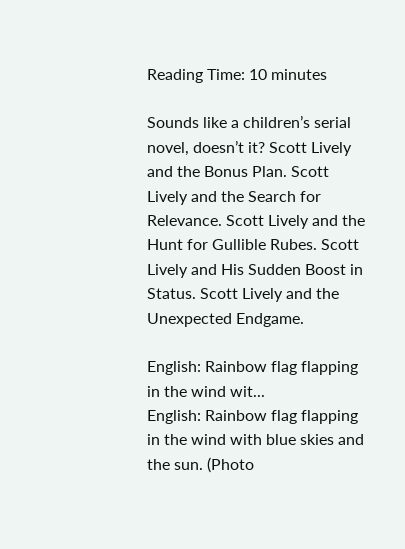Reading Time: 10 minutes

Sounds like a children’s serial novel, doesn’t it? Scott Lively and the Bonus Plan. Scott Lively and the Search for Relevance. Scott Lively and the Hunt for Gullible Rubes. Scott Lively and His Sudden Boost in Status. Scott Lively and the Unexpected Endgame.

English: Rainbow flag flapping in the wind wit...
English: Rainbow flag flapping in the wind with blue skies and the sun. (Photo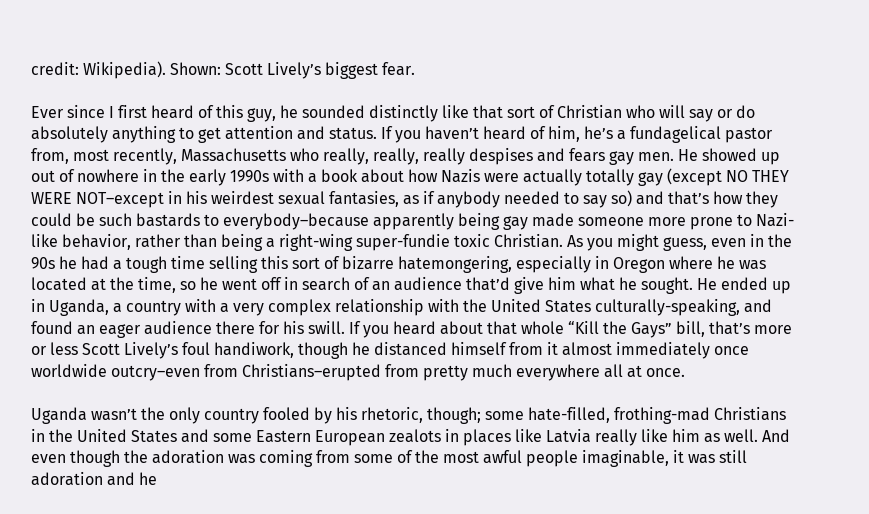credit: Wikipedia). Shown: Scott Lively’s biggest fear.

Ever since I first heard of this guy, he sounded distinctly like that sort of Christian who will say or do absolutely anything to get attention and status. If you haven’t heard of him, he’s a fundagelical pastor from, most recently, Massachusetts who really, really, really despises and fears gay men. He showed up out of nowhere in the early 1990s with a book about how Nazis were actually totally gay (except NO THEY WERE NOT–except in his weirdest sexual fantasies, as if anybody needed to say so) and that’s how they could be such bastards to everybody–because apparently being gay made someone more prone to Nazi-like behavior, rather than being a right-wing super-fundie toxic Christian. As you might guess, even in the 90s he had a tough time selling this sort of bizarre hatemongering, especially in Oregon where he was located at the time, so he went off in search of an audience that’d give him what he sought. He ended up in Uganda, a country with a very complex relationship with the United States culturally-speaking, and found an eager audience there for his swill. If you heard about that whole “Kill the Gays” bill, that’s more or less Scott Lively’s foul handiwork, though he distanced himself from it almost immediately once worldwide outcry–even from Christians–erupted from pretty much everywhere all at once.

Uganda wasn’t the only country fooled by his rhetoric, though; some hate-filled, frothing-mad Christians in the United States and some Eastern European zealots in places like Latvia really like him as well. And even though the adoration was coming from some of the most awful people imaginable, it was still adoration and he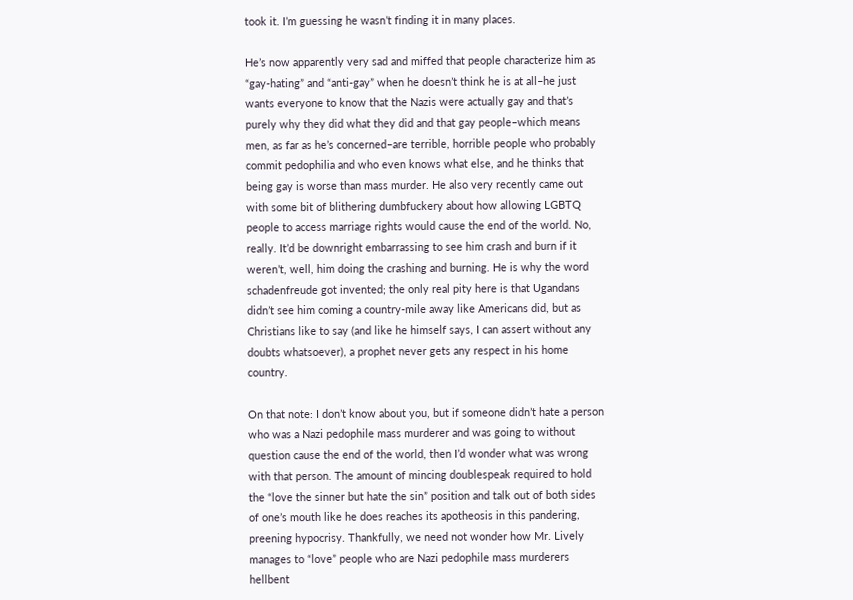took it. I’m guessing he wasn’t finding it in many places.

He’s now apparently very sad and miffed that people characterize him as “gay-hating” and “anti-gay” when he doesn’t think he is at all–he just wants everyone to know that the Nazis were actually gay and that’s purely why they did what they did and that gay people–which means men, as far as he’s concerned–are terrible, horrible people who probably commit pedophilia and who even knows what else, and he thinks that being gay is worse than mass murder. He also very recently came out with some bit of blithering dumbfuckery about how allowing LGBTQ people to access marriage rights would cause the end of the world. No, really. It’d be downright embarrassing to see him crash and burn if it weren’t, well, him doing the crashing and burning. He is why the word schadenfreude got invented; the only real pity here is that Ugandans didn’t see him coming a country-mile away like Americans did, but as Christians like to say (and like he himself says, I can assert without any doubts whatsoever), a prophet never gets any respect in his home country.

On that note: I don’t know about you, but if someone didn’t hate a person who was a Nazi pedophile mass murderer and was going to without question cause the end of the world, then I’d wonder what was wrong with that person. The amount of mincing doublespeak required to hold the “love the sinner but hate the sin” position and talk out of both sides of one’s mouth like he does reaches its apotheosis in this pandering, preening hypocrisy. Thankfully, we need not wonder how Mr. Lively manages to “love” people who are Nazi pedophile mass murderers hellbent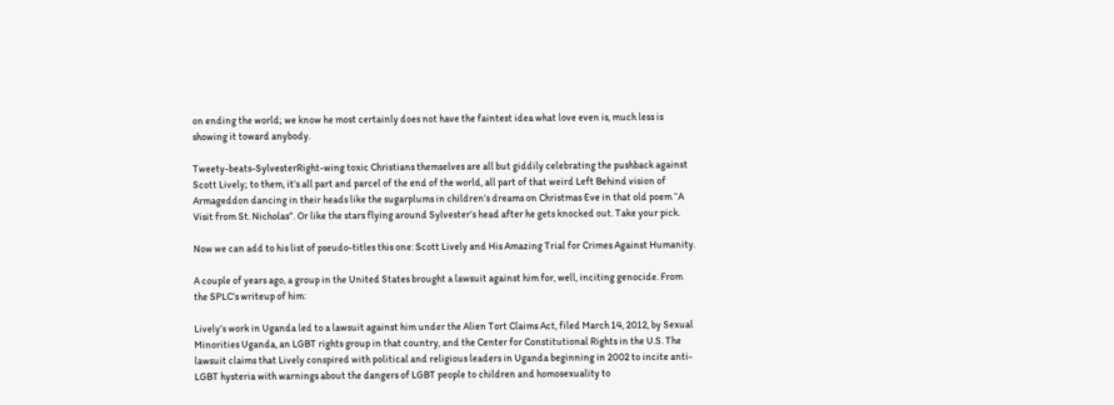on ending the world; we know he most certainly does not have the faintest idea what love even is, much less is showing it toward anybody.

Tweety-beats-SylvesterRight-wing toxic Christians themselves are all but giddily celebrating the pushback against Scott Lively; to them, it’s all part and parcel of the end of the world, all part of that weird Left Behind vision of Armageddon dancing in their heads like the sugarplums in children’s dreams on Christmas Eve in that old poem “A Visit from St. Nicholas”. Or like the stars flying around Sylvester’s head after he gets knocked out. Take your pick.

Now we can add to his list of pseudo-titles this one: Scott Lively and His Amazing Trial for Crimes Against Humanity.

A couple of years ago, a group in the United States brought a lawsuit against him for, well, inciting genocide. From the SPLC’s writeup of him:

Lively’s work in Uganda led to a lawsuit against him under the Alien Tort Claims Act, filed March 14, 2012, by Sexual Minorities Uganda, an LGBT rights group in that country, and the Center for Constitutional Rights in the U.S. The lawsuit claims that Lively conspired with political and religious leaders in Uganda beginning in 2002 to incite anti-LGBT hysteria with warnings about the dangers of LGBT people to children and homosexuality to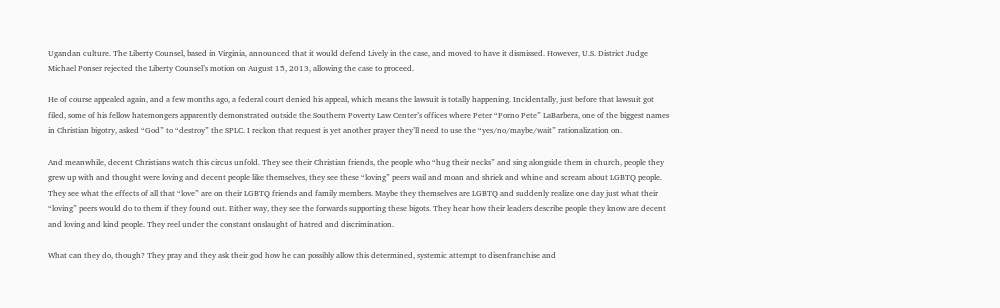Ugandan culture. The Liberty Counsel, based in Virginia, announced that it would defend Lively in the case, and moved to have it dismissed. However, U.S. District Judge Michael Ponser rejected the Liberty Counsel’s motion on August 15, 2013, allowing the case to proceed.

He of course appealed again, and a few months ago, a federal court denied his appeal, which means the lawsuit is totally happening. Incidentally, just before that lawsuit got filed, some of his fellow hatemongers apparently demonstrated outside the Southern Poverty Law Center’s offices where Peter “Porno Pete” LaBarbera, one of the biggest names in Christian bigotry, asked “God” to “destroy” the SPLC. I reckon that request is yet another prayer they’ll need to use the “yes/no/maybe/wait” rationalization on.

And meanwhile, decent Christians watch this circus unfold. They see their Christian friends, the people who “hug their necks” and sing alongside them in church, people they grew up with and thought were loving and decent people like themselves, they see these “loving” peers wail and moan and shriek and whine and scream about LGBTQ people. They see what the effects of all that “love” are on their LGBTQ friends and family members. Maybe they themselves are LGBTQ and suddenly realize one day just what their “loving” peers would do to them if they found out. Either way, they see the forwards supporting these bigots. They hear how their leaders describe people they know are decent and loving and kind people. They reel under the constant onslaught of hatred and discrimination.

What can they do, though? They pray and they ask their god how he can possibly allow this determined, systemic attempt to disenfranchise and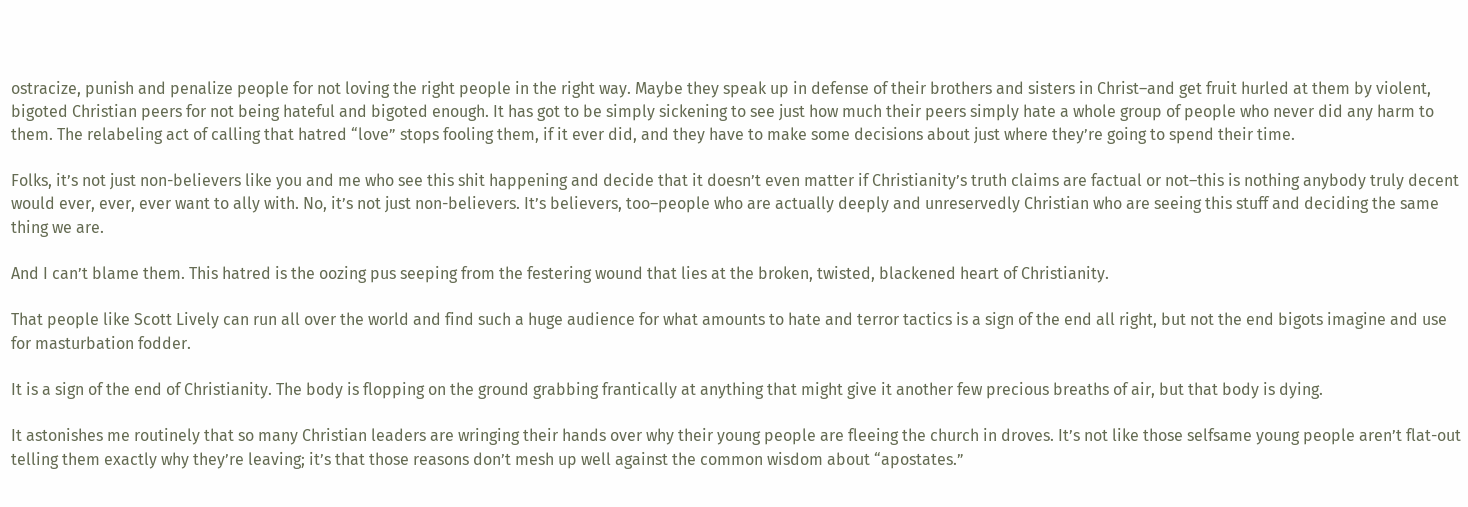ostracize, punish and penalize people for not loving the right people in the right way. Maybe they speak up in defense of their brothers and sisters in Christ–and get fruit hurled at them by violent, bigoted Christian peers for not being hateful and bigoted enough. It has got to be simply sickening to see just how much their peers simply hate a whole group of people who never did any harm to them. The relabeling act of calling that hatred “love” stops fooling them, if it ever did, and they have to make some decisions about just where they’re going to spend their time.

Folks, it’s not just non-believers like you and me who see this shit happening and decide that it doesn’t even matter if Christianity’s truth claims are factual or not–this is nothing anybody truly decent would ever, ever, ever want to ally with. No, it’s not just non-believers. It’s believers, too–people who are actually deeply and unreservedly Christian who are seeing this stuff and deciding the same thing we are.

And I can’t blame them. This hatred is the oozing pus seeping from the festering wound that lies at the broken, twisted, blackened heart of Christianity.

That people like Scott Lively can run all over the world and find such a huge audience for what amounts to hate and terror tactics is a sign of the end all right, but not the end bigots imagine and use for masturbation fodder.

It is a sign of the end of Christianity. The body is flopping on the ground grabbing frantically at anything that might give it another few precious breaths of air, but that body is dying.

It astonishes me routinely that so many Christian leaders are wringing their hands over why their young people are fleeing the church in droves. It’s not like those selfsame young people aren’t flat-out telling them exactly why they’re leaving; it’s that those reasons don’t mesh up well against the common wisdom about “apostates.”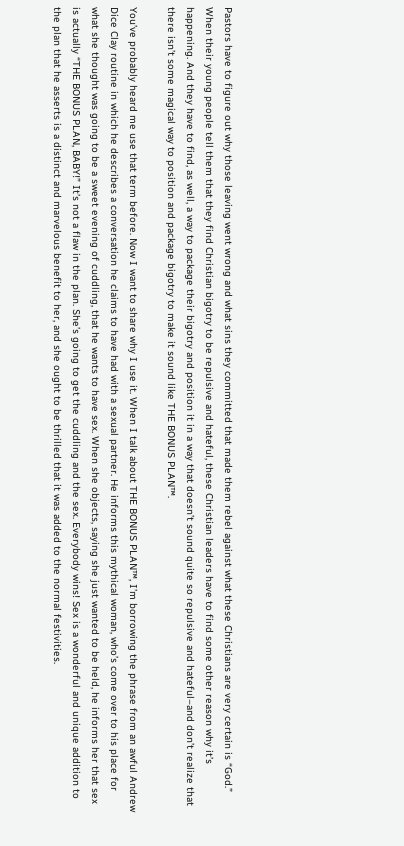Pastors have to figure out why those leaving went wrong and what sins they committed that made them rebel against what these Christians are very certain is “God.” When their young people tell them that they find Christian bigotry to be repulsive and hateful, these Christian leaders have to find some other reason why it’s happening. And they have to find, as well, a way to package their bigotry and position it in a way that doesn’t sound quite so repulsive and hateful–and don’t realize that there isn’t some magical way to position and package bigotry to make it sound like THE BONUS PLAN™.

You’ve probably heard me use that term before. Now I want to share why I use it. When I talk about THE BONUS PLAN™, I’m borrowing the phrase from an awful Andrew Dice Clay routine in which he describes a conversation he claims to have had with a sexual partner. He informs this mythical woman, who’s come over to his place for what she thought was going to be a sweet evening of cuddling, that he wants to have sex. When she objects, saying she just wanted to be held, he informs her that sex is actually “THE BONUS PLAN, BABY!” It’s not a flaw in the plan. She’s going to get the cuddling and the sex. Everybody wins! Sex is a wonderful and unique addition to the plan that he asserts is a distinct and marvelous benefit to her, and she ought to be thrilled that it was added to the normal festivities.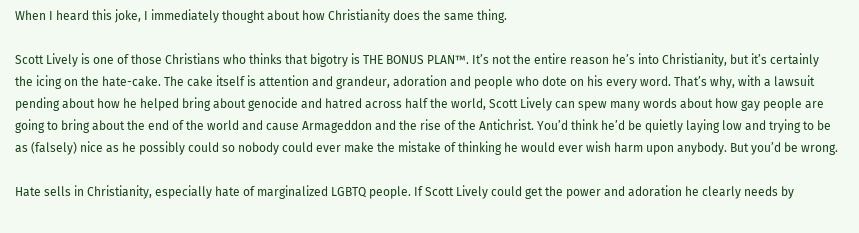When I heard this joke, I immediately thought about how Christianity does the same thing.

Scott Lively is one of those Christians who thinks that bigotry is THE BONUS PLAN™. It’s not the entire reason he’s into Christianity, but it’s certainly the icing on the hate-cake. The cake itself is attention and grandeur, adoration and people who dote on his every word. That’s why, with a lawsuit pending about how he helped bring about genocide and hatred across half the world, Scott Lively can spew many words about how gay people are going to bring about the end of the world and cause Armageddon and the rise of the Antichrist. You’d think he’d be quietly laying low and trying to be as (falsely) nice as he possibly could so nobody could ever make the mistake of thinking he would ever wish harm upon anybody. But you’d be wrong.

Hate sells in Christianity, especially hate of marginalized LGBTQ people. If Scott Lively could get the power and adoration he clearly needs by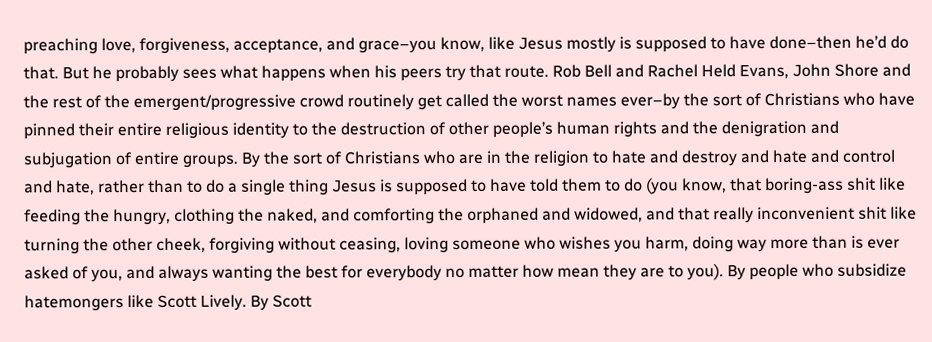preaching love, forgiveness, acceptance, and grace–you know, like Jesus mostly is supposed to have done–then he’d do that. But he probably sees what happens when his peers try that route. Rob Bell and Rachel Held Evans, John Shore and the rest of the emergent/progressive crowd routinely get called the worst names ever–by the sort of Christians who have pinned their entire religious identity to the destruction of other people’s human rights and the denigration and subjugation of entire groups. By the sort of Christians who are in the religion to hate and destroy and hate and control and hate, rather than to do a single thing Jesus is supposed to have told them to do (you know, that boring-ass shit like feeding the hungry, clothing the naked, and comforting the orphaned and widowed, and that really inconvenient shit like turning the other cheek, forgiving without ceasing, loving someone who wishes you harm, doing way more than is ever asked of you, and always wanting the best for everybody no matter how mean they are to you). By people who subsidize hatemongers like Scott Lively. By Scott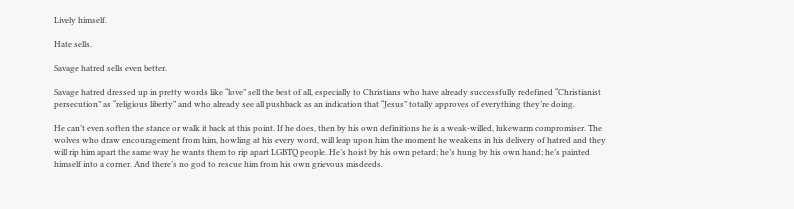Lively himself.

Hate sells.

Savage hatred sells even better.

Savage hatred dressed up in pretty words like “love” sell the best of all, especially to Christians who have already successfully redefined “Christianist persecution” as “religious liberty” and who already see all pushback as an indication that “Jesus” totally approves of everything they’re doing.

He can’t even soften the stance or walk it back at this point. If he does, then by his own definitions he is a weak-willed, lukewarm compromiser. The wolves who draw encouragement from him, howling at his every word, will leap upon him the moment he weakens in his delivery of hatred and they will rip him apart the same way he wants them to rip apart LGBTQ people. He’s hoist by his own petard; he’s hung by his own hand; he’s painted himself into a corner. And there’s no god to rescue him from his own grievous misdeeds.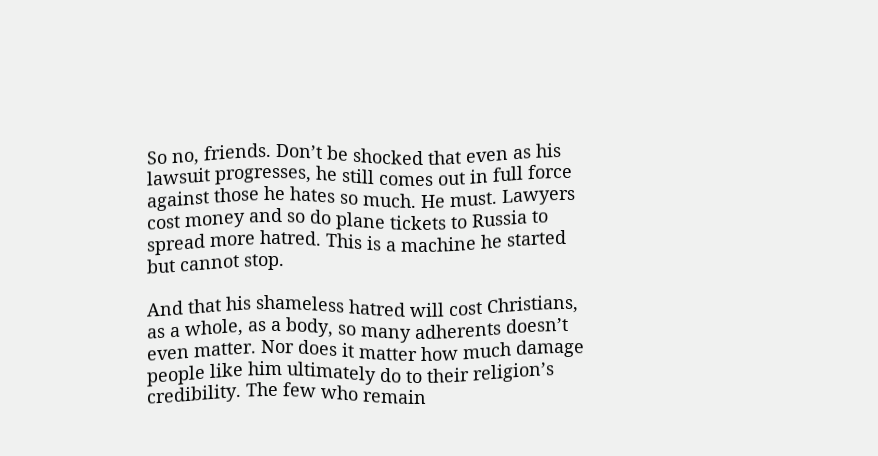So no, friends. Don’t be shocked that even as his lawsuit progresses, he still comes out in full force against those he hates so much. He must. Lawyers cost money and so do plane tickets to Russia to spread more hatred. This is a machine he started but cannot stop.

And that his shameless hatred will cost Christians, as a whole, as a body, so many adherents doesn’t even matter. Nor does it matter how much damage people like him ultimately do to their religion’s credibility. The few who remain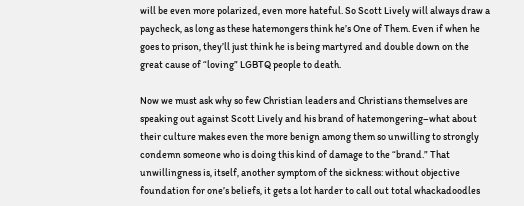will be even more polarized, even more hateful. So Scott Lively will always draw a paycheck, as long as these hatemongers think he’s One of Them. Even if when he goes to prison, they’ll just think he is being martyred and double down on the great cause of “loving” LGBTQ people to death.

Now we must ask why so few Christian leaders and Christians themselves are speaking out against Scott Lively and his brand of hatemongering–what about their culture makes even the more benign among them so unwilling to strongly condemn someone who is doing this kind of damage to the “brand.” That unwillingness is, itself, another symptom of the sickness: without objective foundation for one’s beliefs, it gets a lot harder to call out total whackadoodles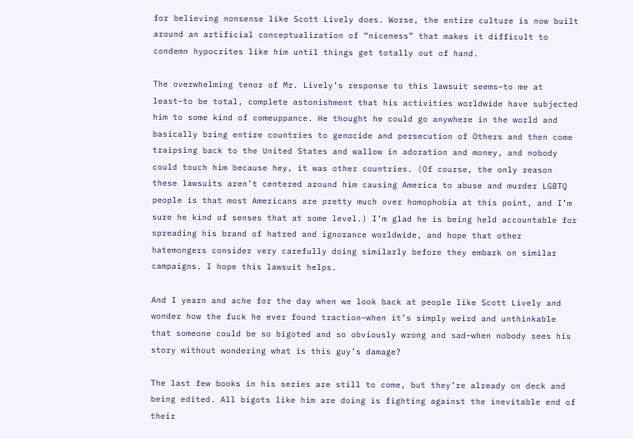for believing nonsense like Scott Lively does. Worse, the entire culture is now built around an artificial conceptualization of “niceness” that makes it difficult to condemn hypocrites like him until things get totally out of hand.

The overwhelming tenor of Mr. Lively’s response to this lawsuit seems–to me at least–to be total, complete astonishment that his activities worldwide have subjected him to some kind of comeuppance. He thought he could go anywhere in the world and basically bring entire countries to genocide and persecution of Others and then come traipsing back to the United States and wallow in adoration and money, and nobody could touch him because hey, it was other countries. (Of course, the only reason these lawsuits aren’t centered around him causing America to abuse and murder LGBTQ people is that most Americans are pretty much over homophobia at this point, and I’m sure he kind of senses that at some level.) I’m glad he is being held accountable for spreading his brand of hatred and ignorance worldwide, and hope that other hatemongers consider very carefully doing similarly before they embark on similar campaigns. I hope this lawsuit helps.

And I yearn and ache for the day when we look back at people like Scott Lively and wonder how the fuck he ever found traction–when it’s simply weird and unthinkable that someone could be so bigoted and so obviously wrong and sad–when nobody sees his story without wondering what is this guy’s damage?

The last few books in his series are still to come, but they’re already on deck and being edited. All bigots like him are doing is fighting against the inevitable end of their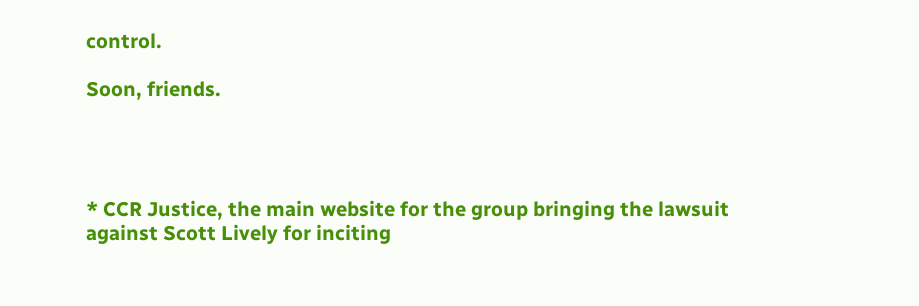control.

Soon, friends.




* CCR Justice, the main website for the group bringing the lawsuit against Scott Lively for inciting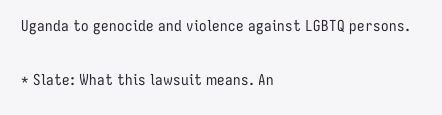Uganda to genocide and violence against LGBTQ persons.

* Slate: What this lawsuit means. An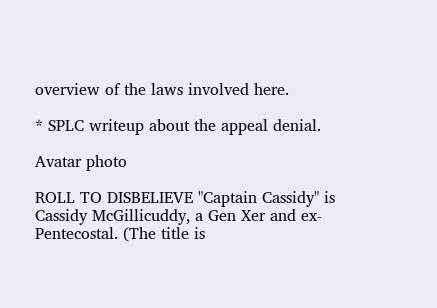overview of the laws involved here.

* SPLC writeup about the appeal denial.

Avatar photo

ROLL TO DISBELIEVE "Captain Cassidy" is Cassidy McGillicuddy, a Gen Xer and ex-Pentecostal. (The title is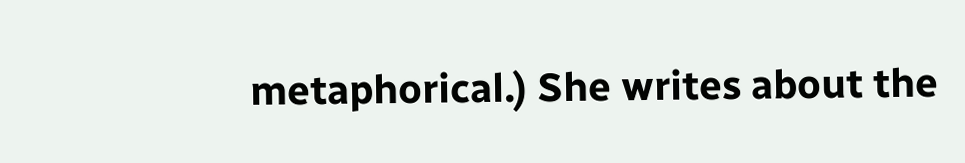metaphorical.) She writes about the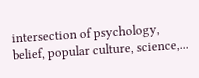intersection of psychology, belief, popular culture, science,...